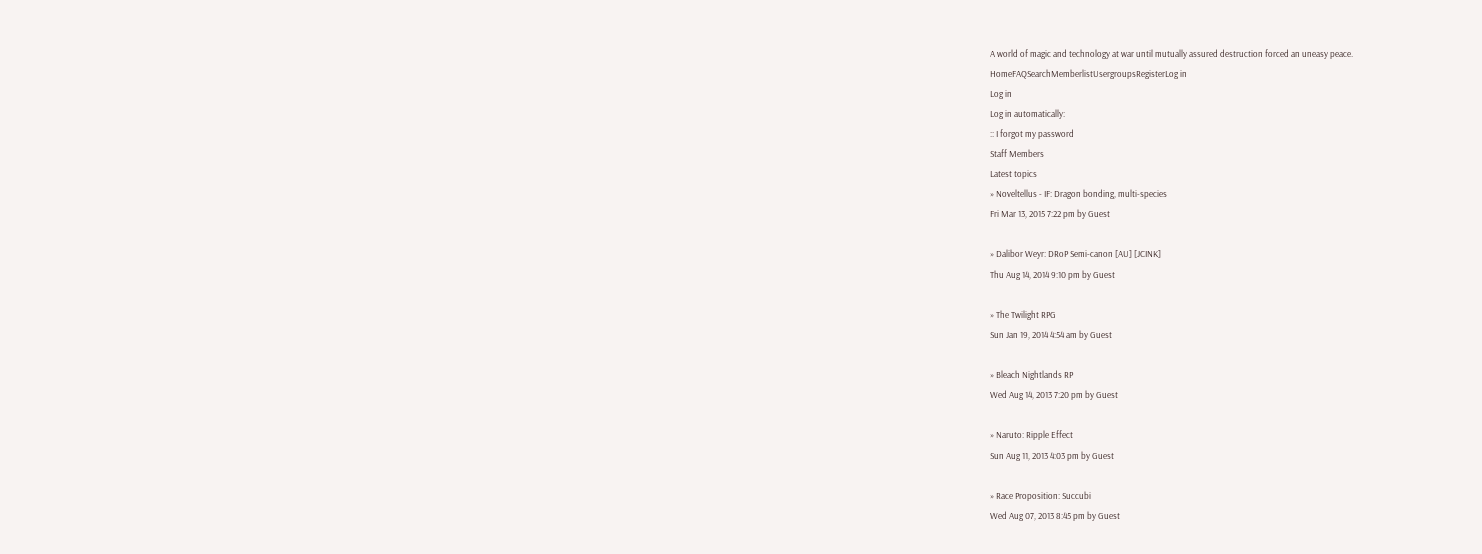A world of magic and technology at war until mutually assured destruction forced an uneasy peace.
HomeFAQSearchMemberlistUsergroupsRegisterLog in
Log in
Log in automatically:
:: I forgot my password
Staff Members
Latest topics
» Noveltellus - IF: Dragon bonding, multi-species
Fri Mar 13, 2015 7:22 pm by Guest

» Dalibor Weyr: DRoP Semi-canon [AU] [JCINK]
Thu Aug 14, 2014 9:10 pm by Guest

» The Twilight RPG
Sun Jan 19, 2014 4:54 am by Guest

» Bleach Nightlands RP
Wed Aug 14, 2013 7:20 pm by Guest

» Naruto: Ripple Effect
Sun Aug 11, 2013 4:03 pm by Guest

» Race Proposition: Succubi
Wed Aug 07, 2013 8:45 pm by Guest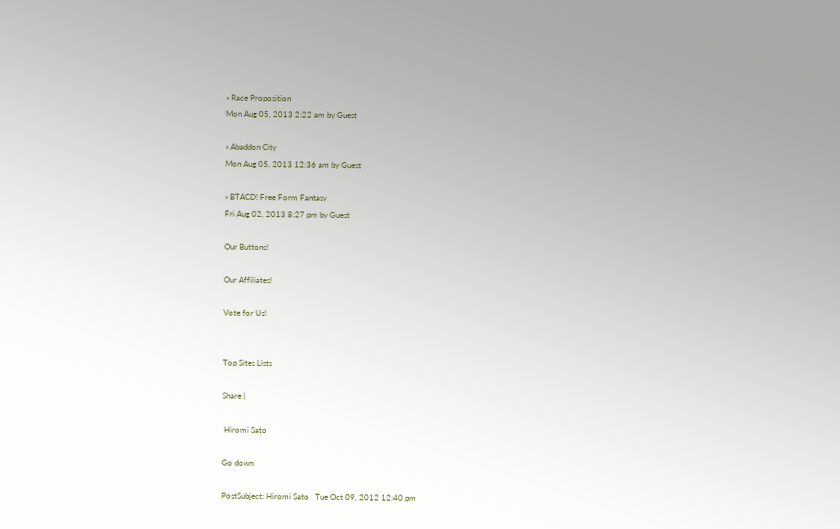» Race Proposition
Mon Aug 05, 2013 2:22 am by Guest

» Abaddon City
Mon Aug 05, 2013 12:36 am by Guest

» BTACD! Free Form Fantasy
Fri Aug 02, 2013 8:27 pm by Guest

Our Buttons!

Our Affiliates!

Vote for Us!


Top Sites Lists

Share |

 Hiromi Sato

Go down

PostSubject: Hiromi Sato   Tue Oct 09, 2012 12:40 pm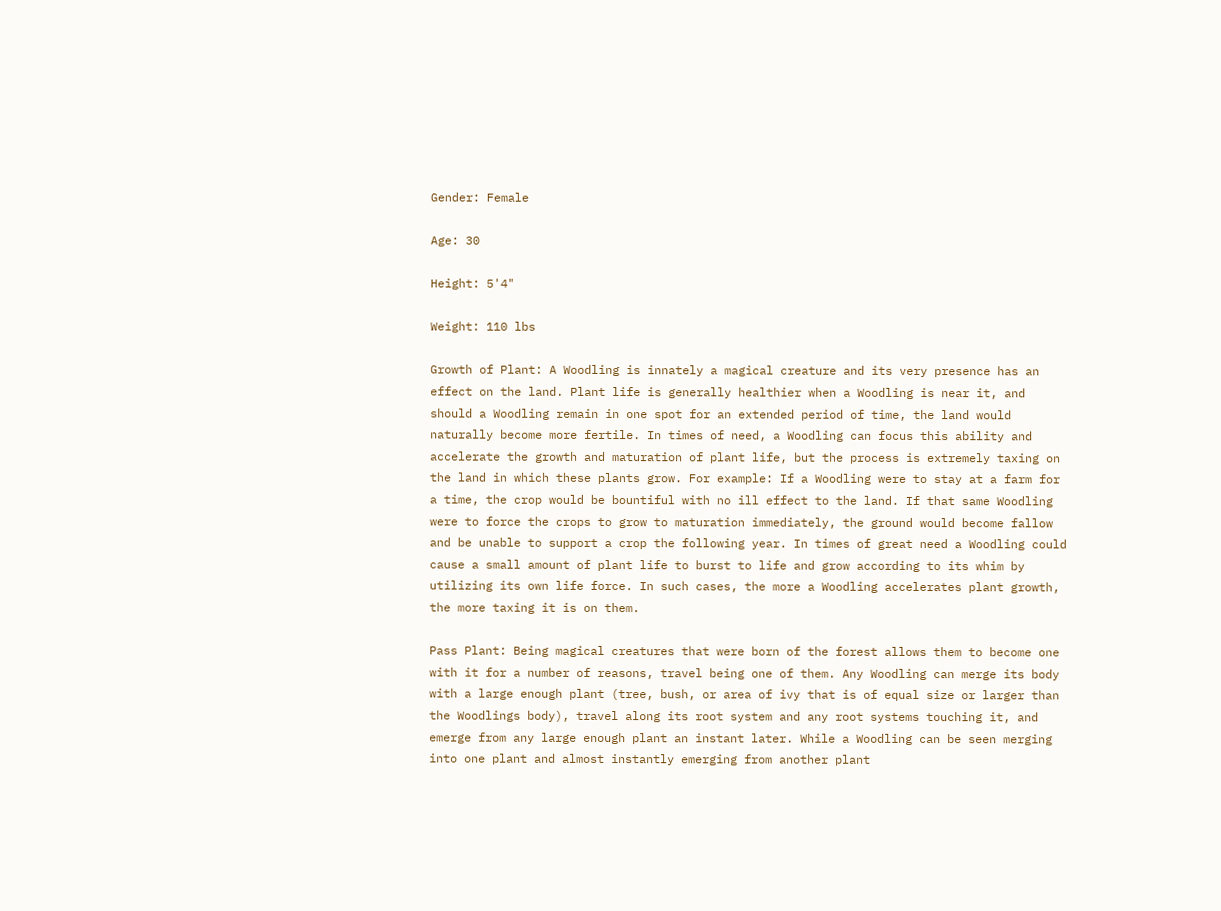Gender: Female

Age: 30

Height: 5'4"

Weight: 110 lbs

Growth of Plant: A Woodling is innately a magical creature and its very presence has an effect on the land. Plant life is generally healthier when a Woodling is near it, and should a Woodling remain in one spot for an extended period of time, the land would naturally become more fertile. In times of need, a Woodling can focus this ability and accelerate the growth and maturation of plant life, but the process is extremely taxing on the land in which these plants grow. For example: If a Woodling were to stay at a farm for a time, the crop would be bountiful with no ill effect to the land. If that same Woodling were to force the crops to grow to maturation immediately, the ground would become fallow and be unable to support a crop the following year. In times of great need a Woodling could cause a small amount of plant life to burst to life and grow according to its whim by utilizing its own life force. In such cases, the more a Woodling accelerates plant growth, the more taxing it is on them.

Pass Plant: Being magical creatures that were born of the forest allows them to become one with it for a number of reasons, travel being one of them. Any Woodling can merge its body with a large enough plant (tree, bush, or area of ivy that is of equal size or larger than the Woodlings body), travel along its root system and any root systems touching it, and emerge from any large enough plant an instant later. While a Woodling can be seen merging into one plant and almost instantly emerging from another plant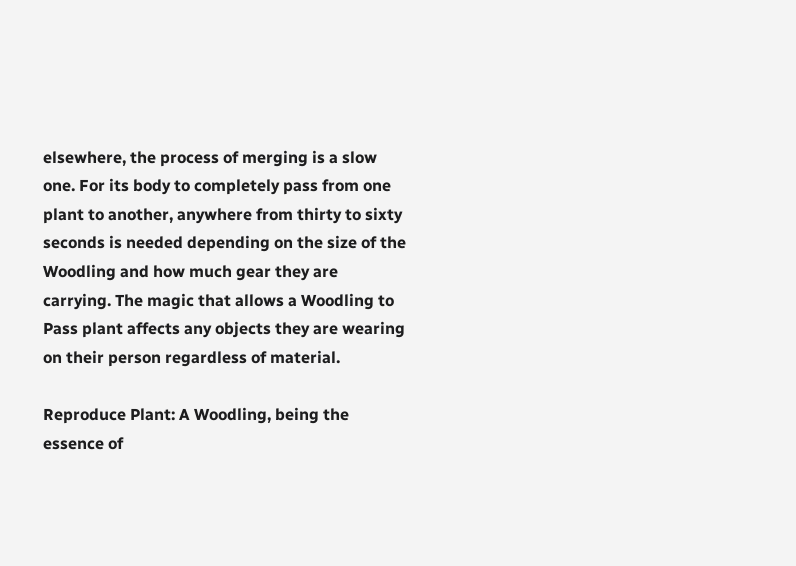elsewhere, the process of merging is a slow one. For its body to completely pass from one plant to another, anywhere from thirty to sixty seconds is needed depending on the size of the Woodling and how much gear they are carrying. The magic that allows a Woodling to Pass plant affects any objects they are wearing on their person regardless of material.

Reproduce Plant: A Woodling, being the essence of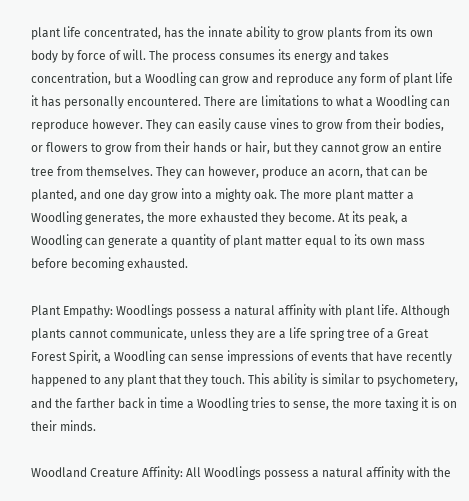plant life concentrated, has the innate ability to grow plants from its own body by force of will. The process consumes its energy and takes concentration, but a Woodling can grow and reproduce any form of plant life it has personally encountered. There are limitations to what a Woodling can reproduce however. They can easily cause vines to grow from their bodies, or flowers to grow from their hands or hair, but they cannot grow an entire tree from themselves. They can however, produce an acorn, that can be planted, and one day grow into a mighty oak. The more plant matter a Woodling generates, the more exhausted they become. At its peak, a Woodling can generate a quantity of plant matter equal to its own mass before becoming exhausted.

Plant Empathy: Woodlings possess a natural affinity with plant life. Although plants cannot communicate, unless they are a life spring tree of a Great Forest Spirit, a Woodling can sense impressions of events that have recently happened to any plant that they touch. This ability is similar to psychometery, and the farther back in time a Woodling tries to sense, the more taxing it is on their minds.

Woodland Creature Affinity: All Woodlings possess a natural affinity with the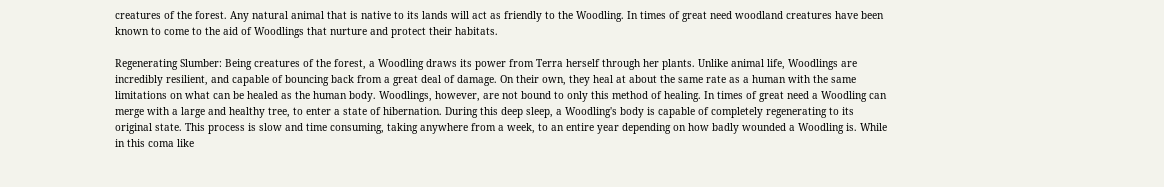creatures of the forest. Any natural animal that is native to its lands will act as friendly to the Woodling. In times of great need woodland creatures have been known to come to the aid of Woodlings that nurture and protect their habitats.

Regenerating Slumber: Being creatures of the forest, a Woodling draws its power from Terra herself through her plants. Unlike animal life, Woodlings are incredibly resilient, and capable of bouncing back from a great deal of damage. On their own, they heal at about the same rate as a human with the same limitations on what can be healed as the human body. Woodlings, however, are not bound to only this method of healing. In times of great need a Woodling can merge with a large and healthy tree, to enter a state of hibernation. During this deep sleep, a Woodling's body is capable of completely regenerating to its original state. This process is slow and time consuming, taking anywhere from a week, to an entire year depending on how badly wounded a Woodling is. While in this coma like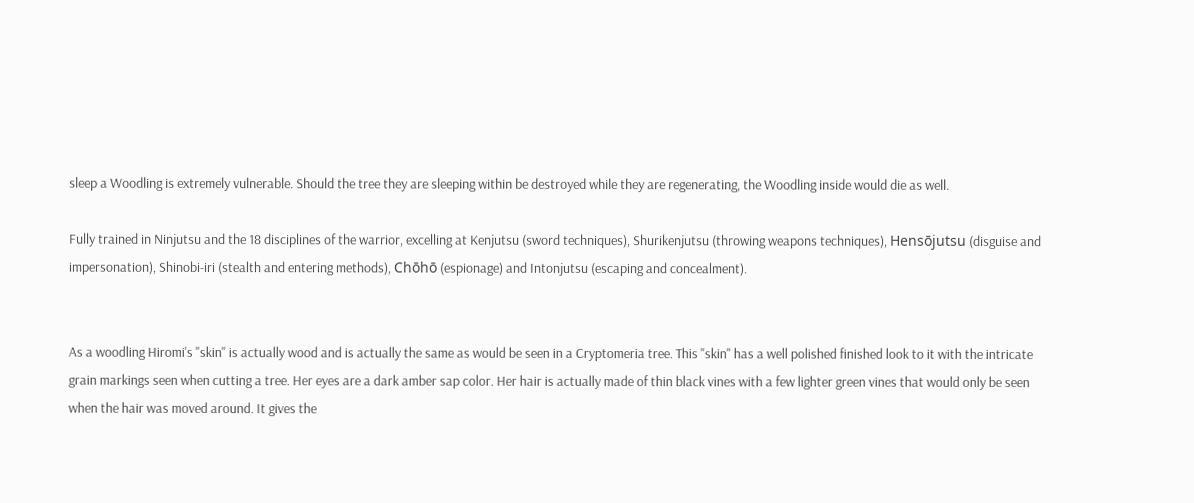sleep a Woodling is extremely vulnerable. Should the tree they are sleeping within be destroyed while they are regenerating, the Woodling inside would die as well.

Fully trained in Ninjutsu and the 18 disciplines of the warrior, excelling at Kenjutsu (sword techniques), Shurikenjutsu (throwing weapons techniques), Hensōjutsu (disguise and impersonation), Shinobi-iri (stealth and entering methods), Chōhō (espionage) and Intonjutsu (escaping and concealment).


As a woodling Hiromi's "skin" is actually wood and is actually the same as would be seen in a Cryptomeria tree. This "skin" has a well polished finished look to it with the intricate grain markings seen when cutting a tree. Her eyes are a dark amber sap color. Her hair is actually made of thin black vines with a few lighter green vines that would only be seen when the hair was moved around. It gives the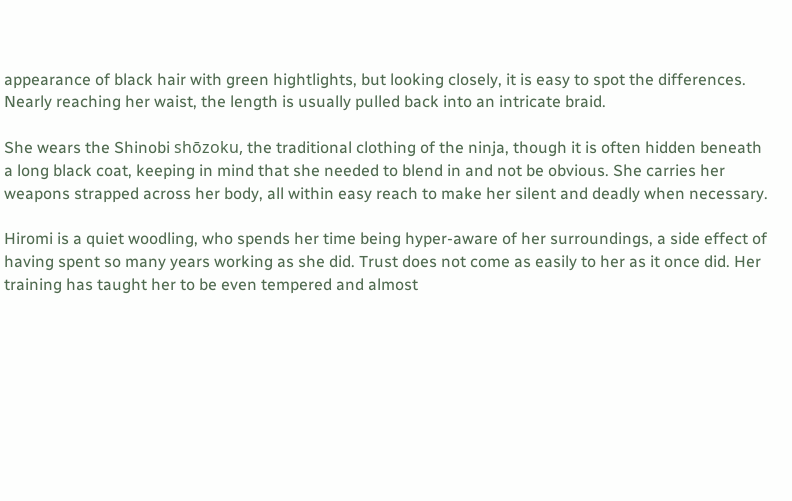appearance of black hair with green hightlights, but looking closely, it is easy to spot the differences. Nearly reaching her waist, the length is usually pulled back into an intricate braid.

She wears the Shinobi shōzoku, the traditional clothing of the ninja, though it is often hidden beneath a long black coat, keeping in mind that she needed to blend in and not be obvious. She carries her weapons strapped across her body, all within easy reach to make her silent and deadly when necessary.

Hiromi is a quiet woodling, who spends her time being hyper-aware of her surroundings, a side effect of having spent so many years working as she did. Trust does not come as easily to her as it once did. Her training has taught her to be even tempered and almost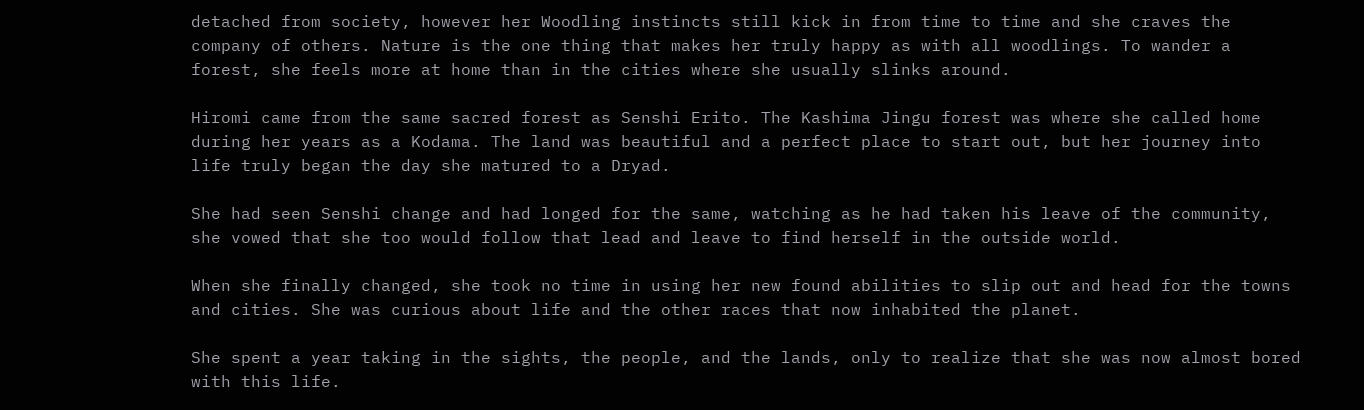detached from society, however her Woodling instincts still kick in from time to time and she craves the company of others. Nature is the one thing that makes her truly happy as with all woodlings. To wander a forest, she feels more at home than in the cities where she usually slinks around.

Hiromi came from the same sacred forest as Senshi Erito. The Kashima Jingu forest was where she called home during her years as a Kodama. The land was beautiful and a perfect place to start out, but her journey into life truly began the day she matured to a Dryad.

She had seen Senshi change and had longed for the same, watching as he had taken his leave of the community, she vowed that she too would follow that lead and leave to find herself in the outside world.

When she finally changed, she took no time in using her new found abilities to slip out and head for the towns and cities. She was curious about life and the other races that now inhabited the planet.

She spent a year taking in the sights, the people, and the lands, only to realize that she was now almost bored with this life.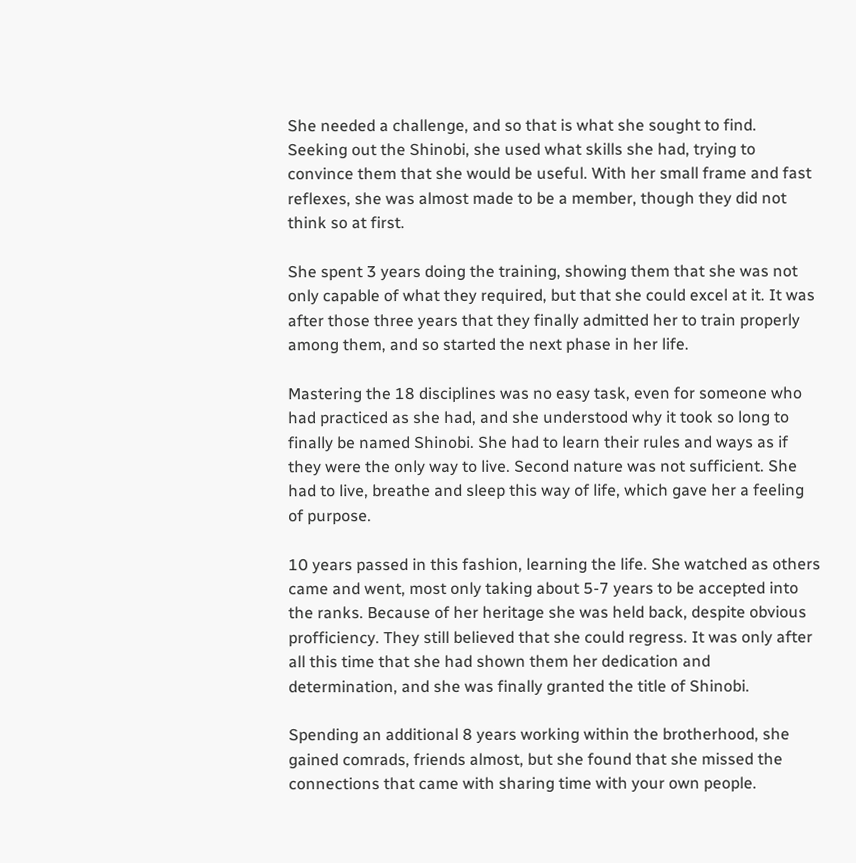She needed a challenge, and so that is what she sought to find. Seeking out the Shinobi, she used what skills she had, trying to convince them that she would be useful. With her small frame and fast reflexes, she was almost made to be a member, though they did not think so at first.

She spent 3 years doing the training, showing them that she was not only capable of what they required, but that she could excel at it. It was after those three years that they finally admitted her to train properly among them, and so started the next phase in her life.

Mastering the 18 disciplines was no easy task, even for someone who had practiced as she had, and she understood why it took so long to finally be named Shinobi. She had to learn their rules and ways as if they were the only way to live. Second nature was not sufficient. She had to live, breathe and sleep this way of life, which gave her a feeling of purpose.

10 years passed in this fashion, learning the life. She watched as others came and went, most only taking about 5-7 years to be accepted into the ranks. Because of her heritage she was held back, despite obvious profficiency. They still believed that she could regress. It was only after all this time that she had shown them her dedication and determination, and she was finally granted the title of Shinobi.

Spending an additional 8 years working within the brotherhood, she gained comrads, friends almost, but she found that she missed the connections that came with sharing time with your own people.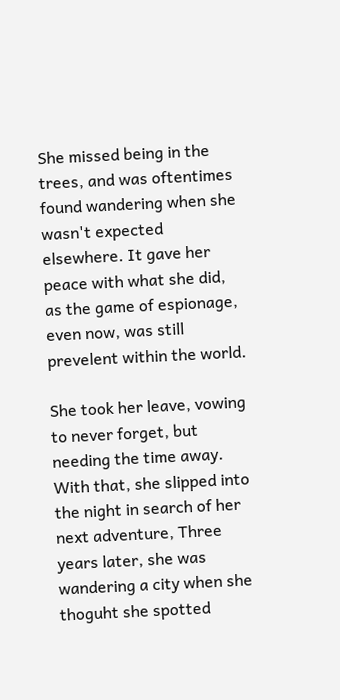She missed being in the trees, and was oftentimes found wandering when she wasn't expected elsewhere. It gave her peace with what she did, as the game of espionage, even now, was still prevelent within the world.

She took her leave, vowing to never forget, but needing the time away. With that, she slipped into the night in search of her next adventure, Three years later, she was wandering a city when she thoguht she spotted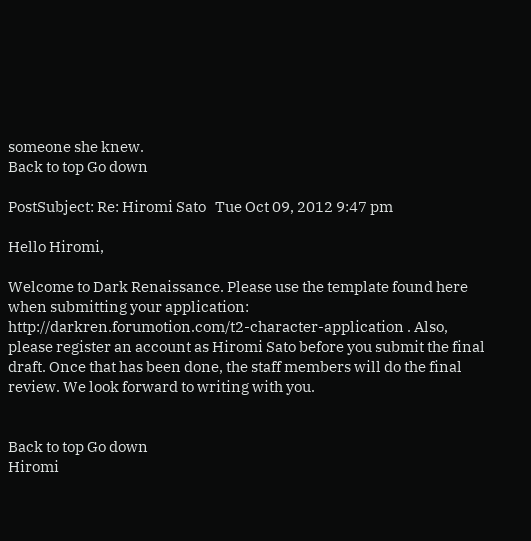someone she knew.
Back to top Go down

PostSubject: Re: Hiromi Sato   Tue Oct 09, 2012 9:47 pm

Hello Hiromi,

Welcome to Dark Renaissance. Please use the template found here when submitting your application: http://darkren.forumotion.com/t2-character-application . Also, please register an account as Hiromi Sato before you submit the final draft. Once that has been done, the staff members will do the final review. We look forward to writing with you.


Back to top Go down
Hiromi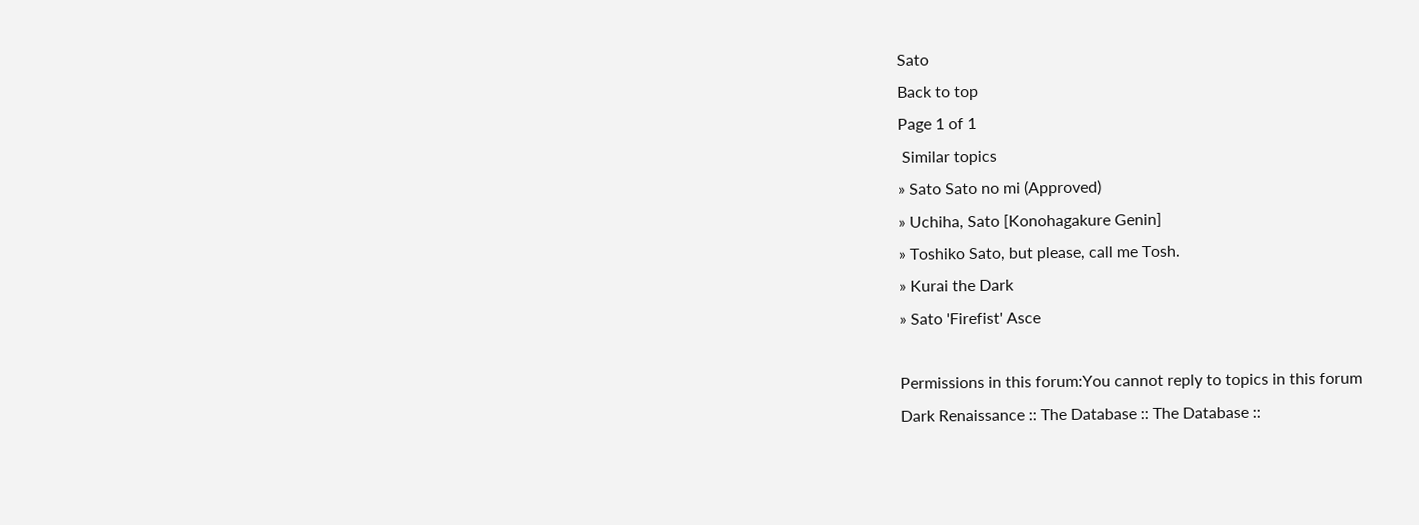Sato
Back to top
Page 1 of 1
 Similar topics
» Sato Sato no mi (Approved)
» Uchiha, Sato [Konohagakure Genin]
» Toshiko Sato, but please, call me Tosh.
» Kurai the Dark
» Sato 'Firefist' Asce

Permissions in this forum:You cannot reply to topics in this forum
Dark Renaissance :: The Database :: The Database ::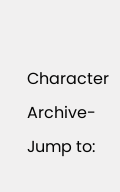Character Archive-
Jump to: